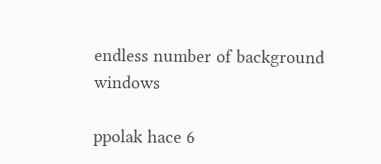endless number of background windows

ppolak hace 6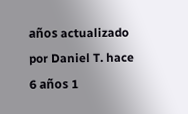años actualizado por Daniel T. hace 6 años 1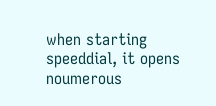when starting speeddial, it opens noumerous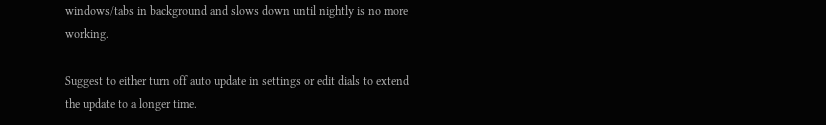windows/tabs in background and slows down until nightly is no more working.

Suggest to either turn off auto update in settings or edit dials to extend the update to a longer time.